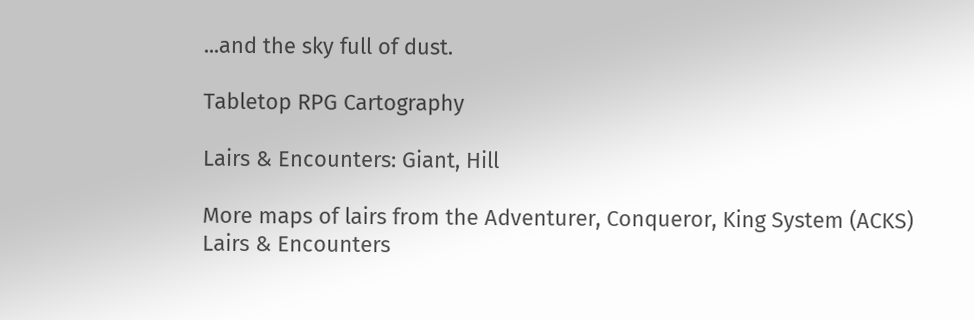...and the sky full of dust.

Tabletop RPG Cartography

Lairs & Encounters: Giant, Hill

More maps of lairs from the Adventurer, Conqueror, King System (ACKS) Lairs & Encounters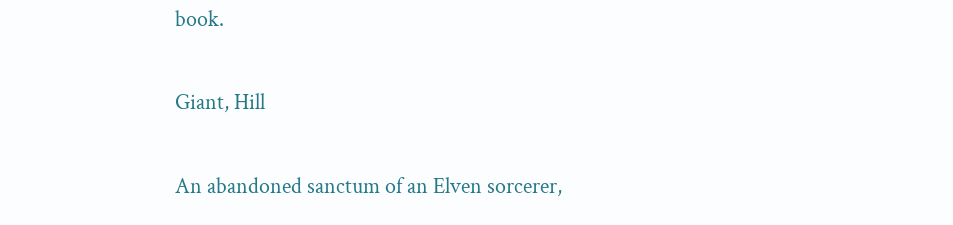book.

Giant, Hill

An abandoned sanctum of an Elven sorcerer,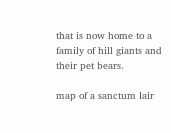that is now home to a family of hill giants and their pet bears.

map of a sanctum lair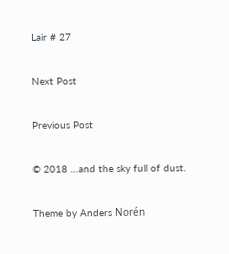Lair # 27

Next Post

Previous Post

© 2018 …and the sky full of dust.

Theme by Anders Norén